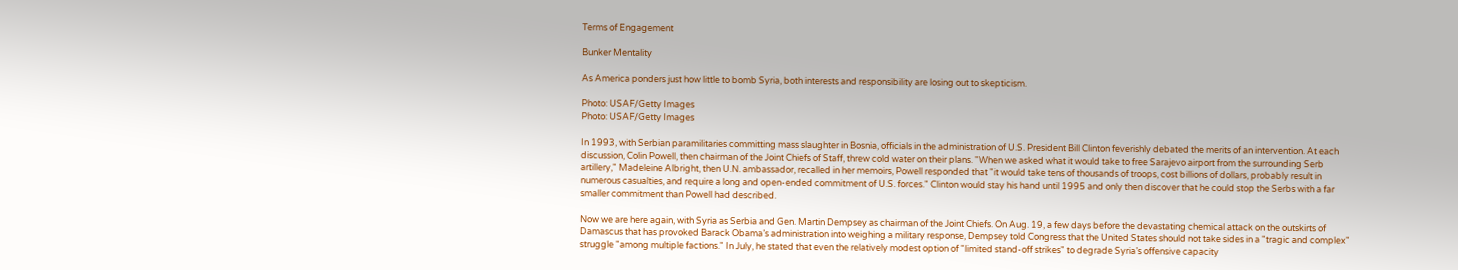Terms of Engagement

Bunker Mentality

As America ponders just how little to bomb Syria, both interests and responsibility are losing out to skepticism.

Photo: USAF/Getty Images
Photo: USAF/Getty Images

In 1993, with Serbian paramilitaries committing mass slaughter in Bosnia, officials in the administration of U.S. President Bill Clinton feverishly debated the merits of an intervention. At each discussion, Colin Powell, then chairman of the Joint Chiefs of Staff, threw cold water on their plans. "When we asked what it would take to free Sarajevo airport from the surrounding Serb artillery," Madeleine Albright, then U.N. ambassador, recalled in her memoirs, Powell responded that "it would take tens of thousands of troops, cost billions of dollars, probably result in numerous casualties, and require a long and open-ended commitment of U.S. forces." Clinton would stay his hand until 1995 and only then discover that he could stop the Serbs with a far smaller commitment than Powell had described.

Now we are here again, with Syria as Serbia and Gen. Martin Dempsey as chairman of the Joint Chiefs. On Aug. 19, a few days before the devastating chemical attack on the outskirts of Damascus that has provoked Barack Obama’s administration into weighing a military response, Dempsey told Congress that the United States should not take sides in a "tragic and complex" struggle "among multiple factions." In July, he stated that even the relatively modest option of "limited stand-off strikes" to degrade Syria’s offensive capacity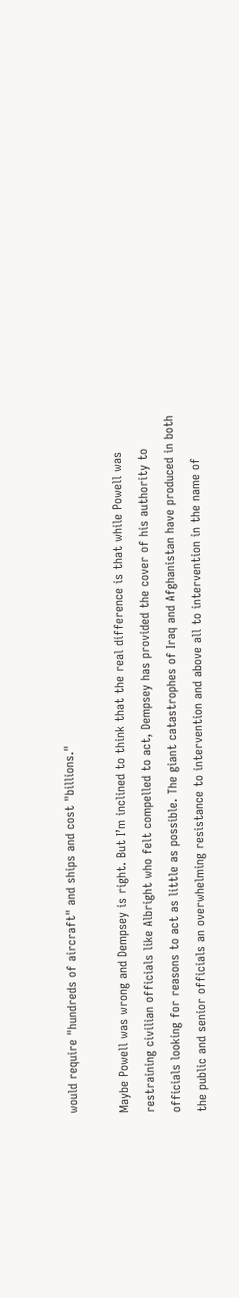would require "hundreds of aircraft" and ships and cost "billions."

Maybe Powell was wrong and Dempsey is right. But I’m inclined to think that the real difference is that while Powell was restraining civilian officials like Albright who felt compelled to act, Dempsey has provided the cover of his authority to officials looking for reasons to act as little as possible. The giant catastrophes of Iraq and Afghanistan have produced in both the public and senior officials an overwhelming resistance to intervention and above all to intervention in the name of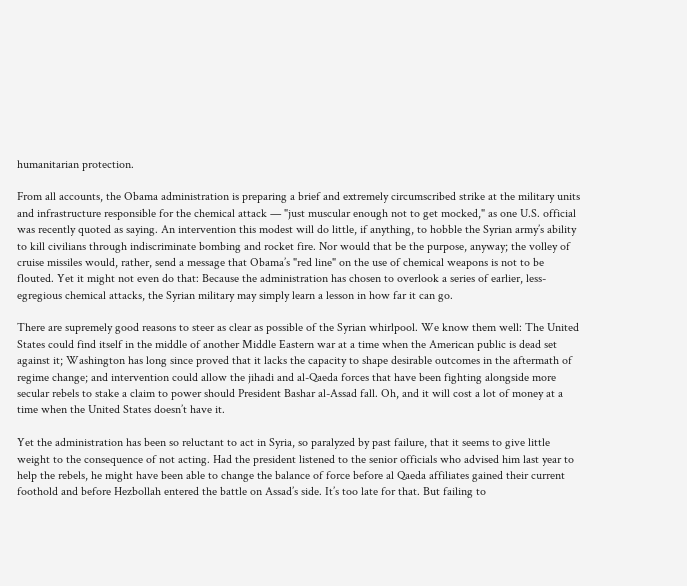humanitarian protection.

From all accounts, the Obama administration is preparing a brief and extremely circumscribed strike at the military units and infrastructure responsible for the chemical attack — "just muscular enough not to get mocked," as one U.S. official was recently quoted as saying. An intervention this modest will do little, if anything, to hobble the Syrian army’s ability to kill civilians through indiscriminate bombing and rocket fire. Nor would that be the purpose, anyway; the volley of cruise missiles would, rather, send a message that Obama’s "red line" on the use of chemical weapons is not to be flouted. Yet it might not even do that: Because the administration has chosen to overlook a series of earlier, less-egregious chemical attacks, the Syrian military may simply learn a lesson in how far it can go.

There are supremely good reasons to steer as clear as possible of the Syrian whirlpool. We know them well: The United States could find itself in the middle of another Middle Eastern war at a time when the American public is dead set against it; Washington has long since proved that it lacks the capacity to shape desirable outcomes in the aftermath of regime change; and intervention could allow the jihadi and al-Qaeda forces that have been fighting alongside more secular rebels to stake a claim to power should President Bashar al-Assad fall. Oh, and it will cost a lot of money at a time when the United States doesn’t have it.

Yet the administration has been so reluctant to act in Syria, so paralyzed by past failure, that it seems to give little weight to the consequence of not acting. Had the president listened to the senior officials who advised him last year to help the rebels, he might have been able to change the balance of force before al Qaeda affiliates gained their current foothold and before Hezbollah entered the battle on Assad’s side. It’s too late for that. But failing to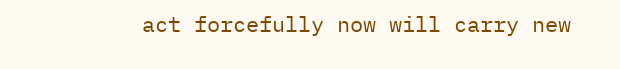act forcefully now will carry new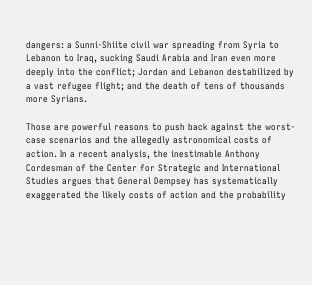dangers: a Sunni-Shiite civil war spreading from Syria to Lebanon to Iraq, sucking Saudi Arabia and Iran even more deeply into the conflict; Jordan and Lebanon destabilized by a vast refugee flight; and the death of tens of thousands more Syrians.

Those are powerful reasons to push back against the worst-case scenarios and the allegedly astronomical costs of action. In a recent analysis, the inestimable Anthony Cordesman of the Center for Strategic and International Studies argues that General Dempsey has systematically exaggerated the likely costs of action and the probability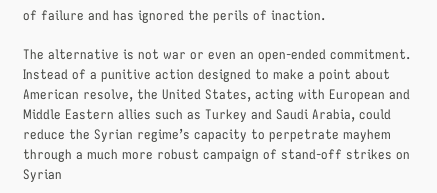of failure and has ignored the perils of inaction.

The alternative is not war or even an open-ended commitment. Instead of a punitive action designed to make a point about American resolve, the United States, acting with European and Middle Eastern allies such as Turkey and Saudi Arabia, could reduce the Syrian regime’s capacity to perpetrate mayhem through a much more robust campaign of stand-off strikes on Syrian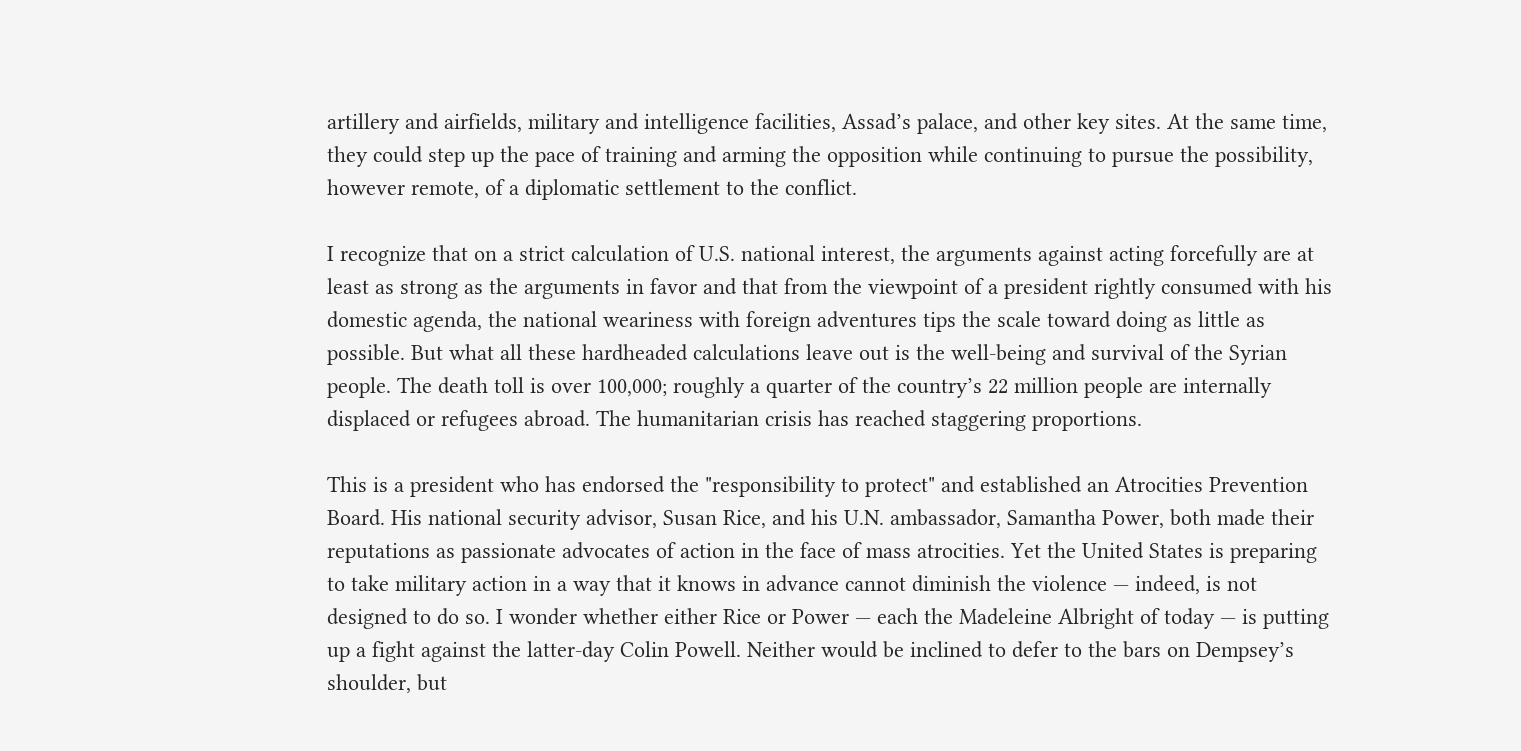artillery and airfields, military and intelligence facilities, Assad’s palace, and other key sites. At the same time, they could step up the pace of training and arming the opposition while continuing to pursue the possibility, however remote, of a diplomatic settlement to the conflict.

I recognize that on a strict calculation of U.S. national interest, the arguments against acting forcefully are at least as strong as the arguments in favor and that from the viewpoint of a president rightly consumed with his domestic agenda, the national weariness with foreign adventures tips the scale toward doing as little as possible. But what all these hardheaded calculations leave out is the well-being and survival of the Syrian people. The death toll is over 100,000; roughly a quarter of the country’s 22 million people are internally displaced or refugees abroad. The humanitarian crisis has reached staggering proportions.

This is a president who has endorsed the "responsibility to protect" and established an Atrocities Prevention Board. His national security advisor, Susan Rice, and his U.N. ambassador, Samantha Power, both made their reputations as passionate advocates of action in the face of mass atrocities. Yet the United States is preparing to take military action in a way that it knows in advance cannot diminish the violence — indeed, is not designed to do so. I wonder whether either Rice or Power — each the Madeleine Albright of today — is putting up a fight against the latter-day Colin Powell. Neither would be inclined to defer to the bars on Dempsey’s shoulder, but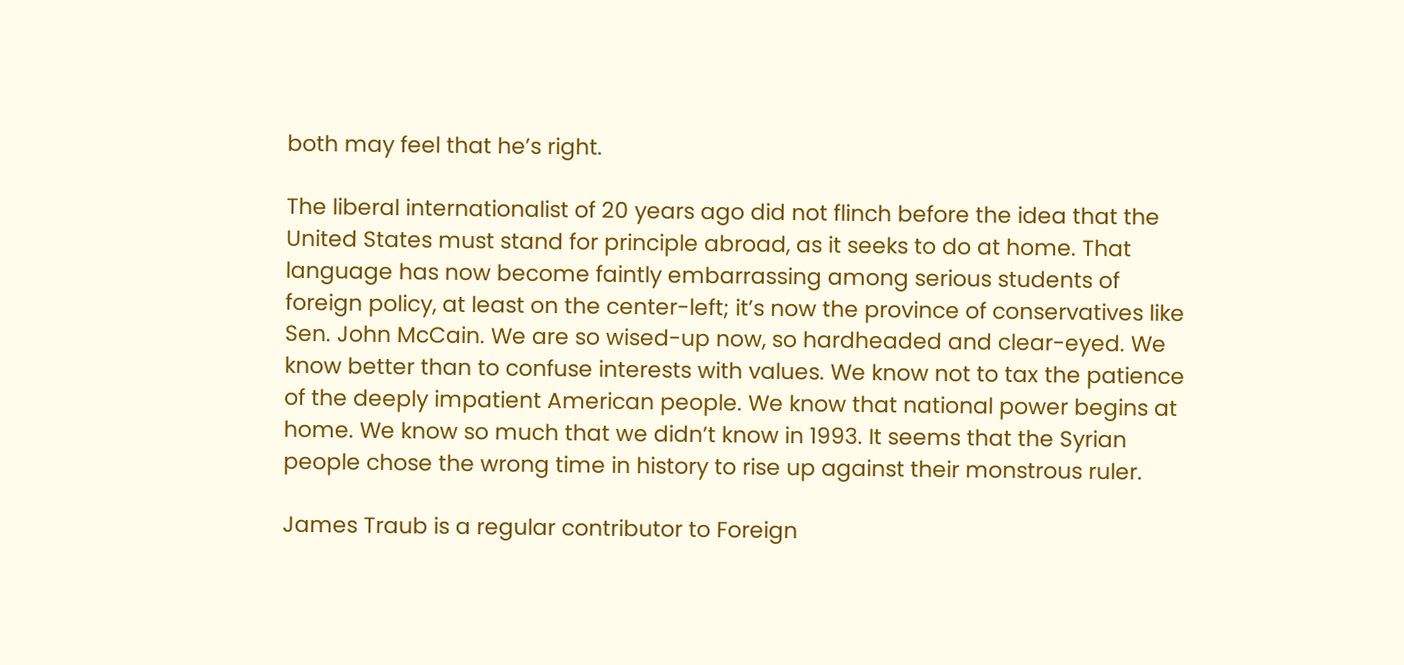both may feel that he’s right.

The liberal internationalist of 20 years ago did not flinch before the idea that the United States must stand for principle abroad, as it seeks to do at home. That language has now become faintly embarrassing among serious students of foreign policy, at least on the center-left; it’s now the province of conservatives like Sen. John McCain. We are so wised-up now, so hardheaded and clear-eyed. We know better than to confuse interests with values. We know not to tax the patience of the deeply impatient American people. We know that national power begins at home. We know so much that we didn’t know in 1993. It seems that the Syrian people chose the wrong time in history to rise up against their monstrous ruler.

James Traub is a regular contributor to Foreign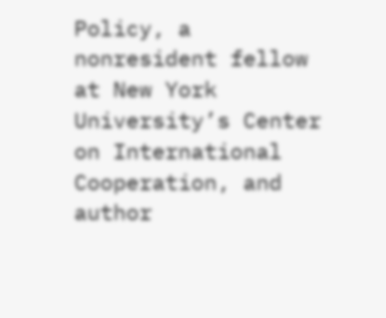Policy, a nonresident fellow at New York University’s Center on International Cooperation, and author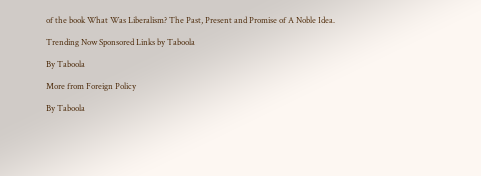of the book What Was Liberalism? The Past, Present and Promise of A Noble Idea.

Trending Now Sponsored Links by Taboola

By Taboola

More from Foreign Policy

By Taboola